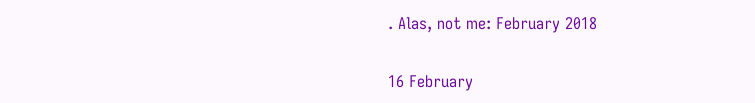. Alas, not me: February 2018

16 February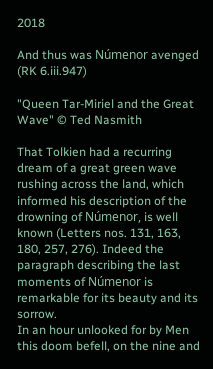2018

And thus was Númenor avenged (RK 6.iii.947)

"Queen Tar-Miriel and the Great Wave" © Ted Nasmith

That Tolkien had a recurring dream of a great green wave rushing across the land, which informed his description of the drowning of Númenor, is well known (Letters nos. 131, 163, 180, 257, 276). Indeed the paragraph describing the last moments of Númenor is remarkable for its beauty and its sorrow.
In an hour unlooked for by Men this doom befell, on the nine and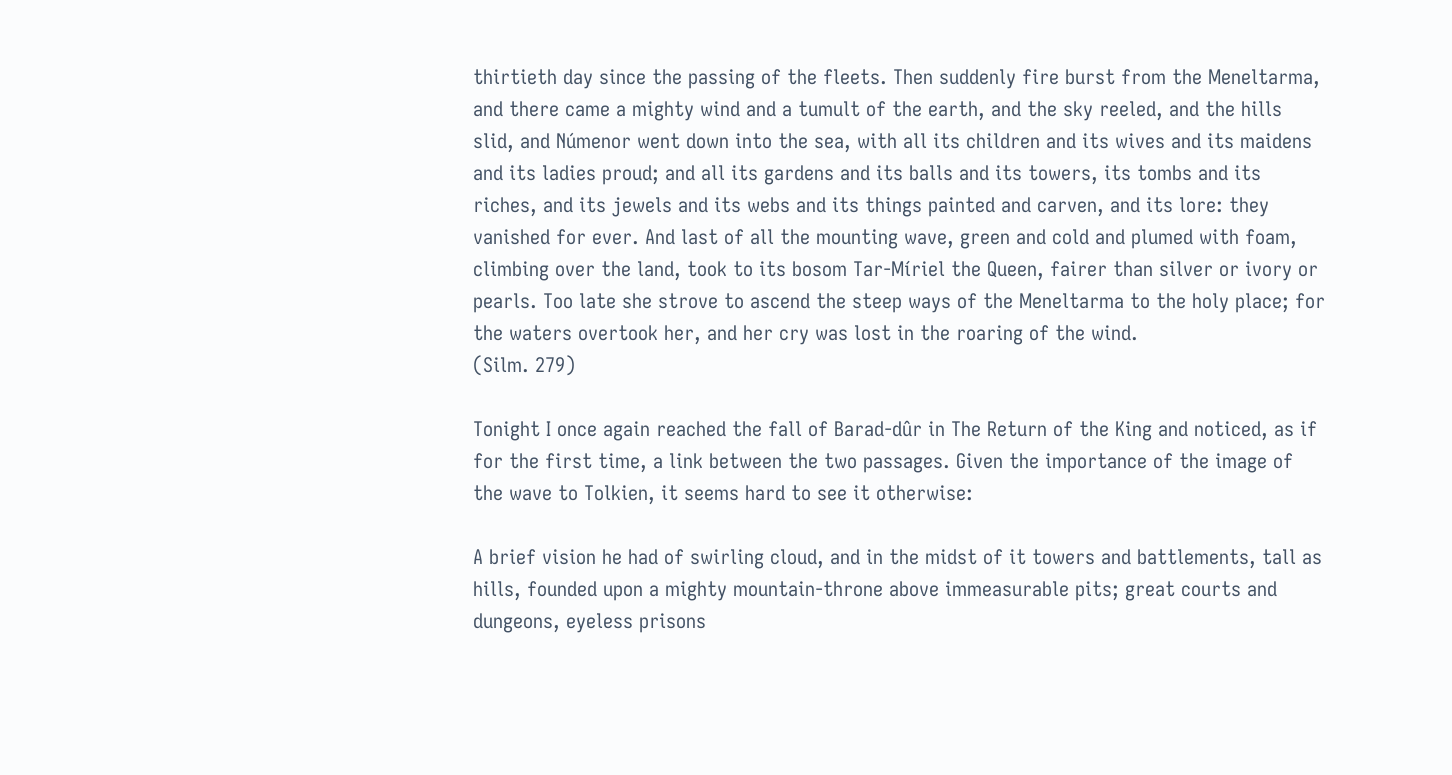thirtieth day since the passing of the fleets. Then suddenly fire burst from the Meneltarma, and there came a mighty wind and a tumult of the earth, and the sky reeled, and the hills slid, and Númenor went down into the sea, with all its children and its wives and its maidens and its ladies proud; and all its gardens and its balls and its towers, its tombs and its riches, and its jewels and its webs and its things painted and carven, and its lore: they vanished for ever. And last of all the mounting wave, green and cold and plumed with foam, climbing over the land, took to its bosom Tar-Míriel the Queen, fairer than silver or ivory or pearls. Too late she strove to ascend the steep ways of the Meneltarma to the holy place; for the waters overtook her, and her cry was lost in the roaring of the wind.
(Silm. 279)

Tonight I once again reached the fall of Barad-dûr in The Return of the King and noticed, as if for the first time, a link between the two passages. Given the importance of the image of the wave to Tolkien, it seems hard to see it otherwise:

A brief vision he had of swirling cloud, and in the midst of it towers and battlements, tall as hills, founded upon a mighty mountain-throne above immeasurable pits; great courts and dungeons, eyeless prisons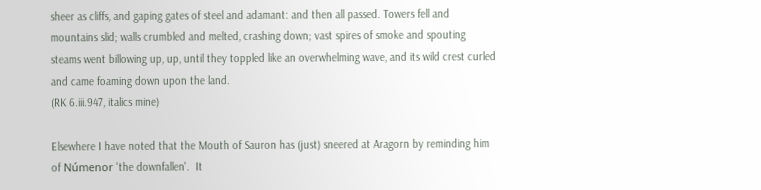sheer as cliffs, and gaping gates of steel and adamant: and then all passed. Towers fell and mountains slid; walls crumbled and melted, crashing down; vast spires of smoke and spouting steams went billowing up, up, until they toppled like an overwhelming wave, and its wild crest curled and came foaming down upon the land.
(RK 6.iii.947, italics mine)

Elsewhere I have noted that the Mouth of Sauron has (just) sneered at Aragorn by reminding him of Númenor 'the downfallen'.  It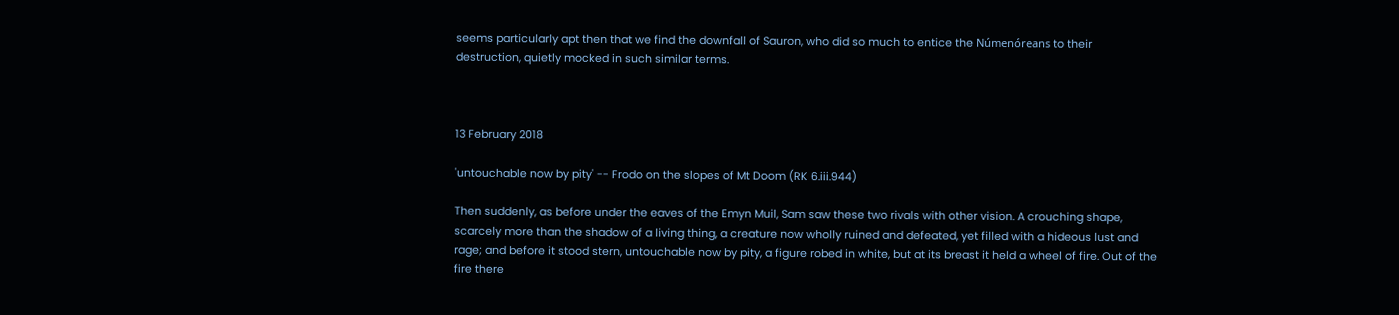seems particularly apt then that we find the downfall of Sauron, who did so much to entice the Númenóreans to their destruction, quietly mocked in such similar terms.



13 February 2018

'untouchable now by pity' -- Frodo on the slopes of Mt Doom (RK 6.iii.944)

Then suddenly, as before under the eaves of the Emyn Muil, Sam saw these two rivals with other vision. A crouching shape, scarcely more than the shadow of a living thing, a creature now wholly ruined and defeated, yet filled with a hideous lust and rage; and before it stood stern, untouchable now by pity, a figure robed in white, but at its breast it held a wheel of fire. Out of the fire there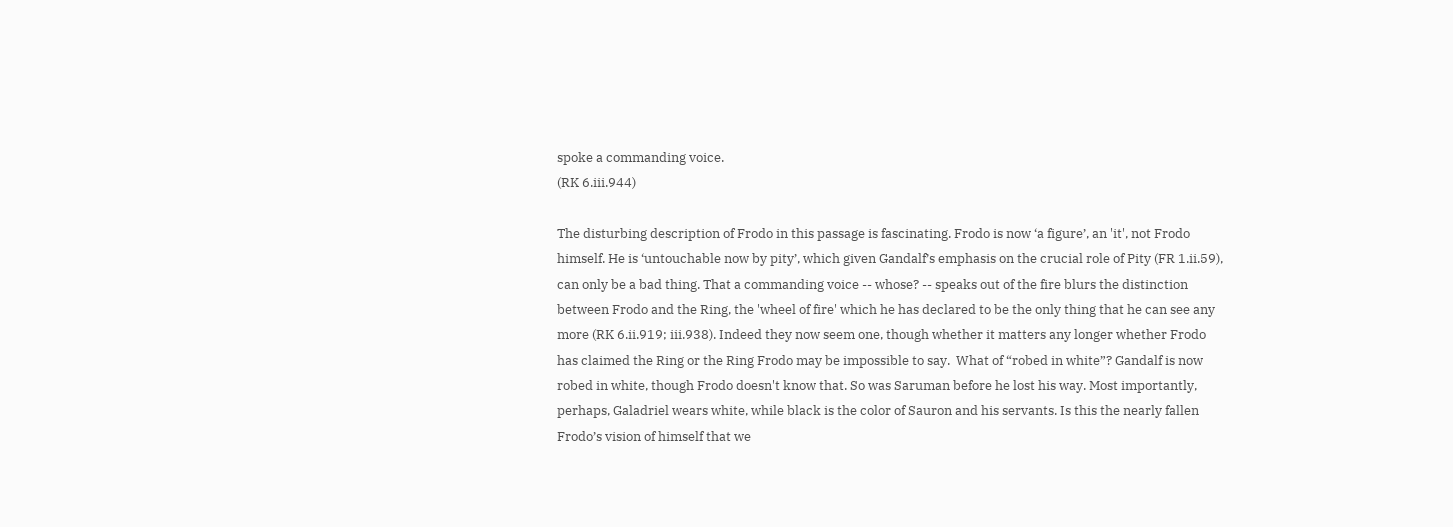spoke a commanding voice.
(RK 6.iii.944)

The disturbing description of Frodo in this passage is fascinating. Frodo is now ‘a figure’, an 'it', not Frodo himself. He is ‘untouchable now by pity’, which given Gandalf’s emphasis on the crucial role of Pity (FR 1.ii.59), can only be a bad thing. That a commanding voice -- whose? -- speaks out of the fire blurs the distinction between Frodo and the Ring, the 'wheel of fire' which he has declared to be the only thing that he can see any more (RK 6.ii.919; iii.938). Indeed they now seem one, though whether it matters any longer whether Frodo has claimed the Ring or the Ring Frodo may be impossible to say.  What of “robed in white”? Gandalf is now robed in white, though Frodo doesn't know that. So was Saruman before he lost his way. Most importantly, perhaps, Galadriel wears white, while black is the color of Sauron and his servants. Is this the nearly fallen Frodo’s vision of himself that we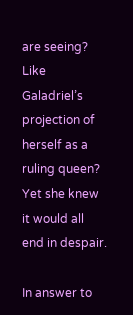are seeing? Like Galadriel’s projection of herself as a ruling queen? Yet she knew it would all end in despair.

In answer to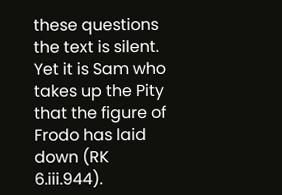these questions the text is silent. Yet it is Sam who takes up the Pity that the figure of Frodo has laid down (RK 6.iii.944).